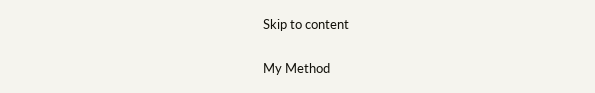Skip to content

My Method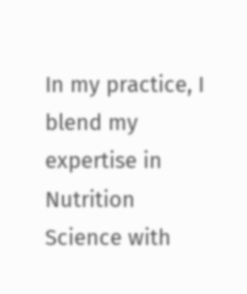In my practice, I blend my expertise in Nutrition Science with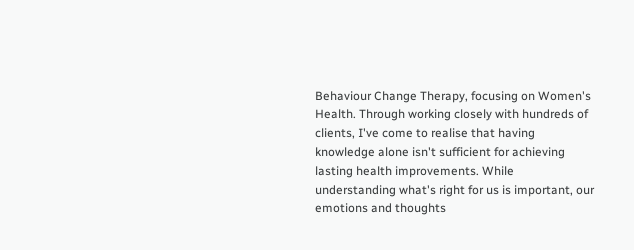Behaviour Change Therapy, focusing on Women's Health. Through working closely with hundreds of clients, I've come to realise that having knowledge alone isn't sufficient for achieving lasting health improvements. While understanding what's right for us is important, our emotions and thoughts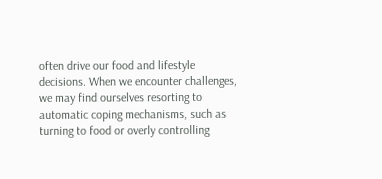often drive our food and lifestyle decisions. When we encounter challenges, we may find ourselves resorting to automatic coping mechanisms, such as turning to food or overly controlling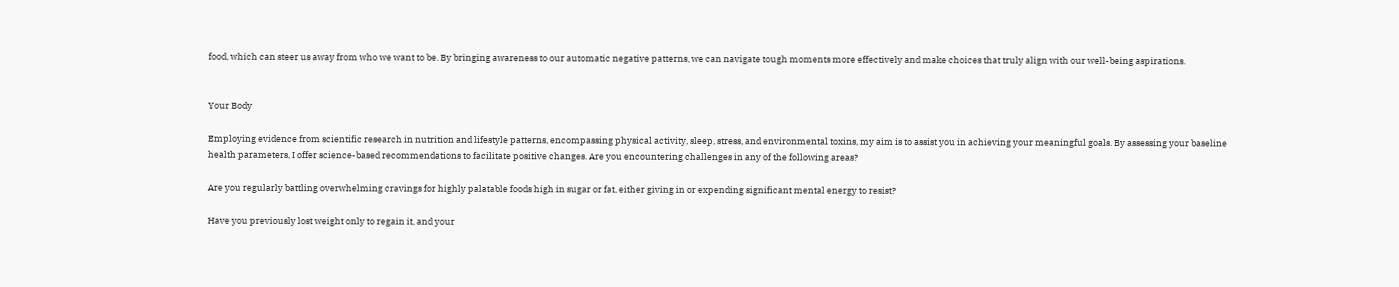food, which can steer us away from who we want to be. By bringing awareness to our automatic negative patterns, we can navigate tough moments more effectively and make choices that truly align with our well-being aspirations.


Your Body

Employing evidence from scientific research in nutrition and lifestyle patterns, encompassing physical activity, sleep, stress, and environmental toxins, my aim is to assist you in achieving your meaningful goals. By assessing your baseline health parameters, I offer science-based recommendations to facilitate positive changes. Are you encountering challenges in any of the following areas?

Are you regularly battling overwhelming cravings for highly palatable foods high in sugar or fat, either giving in or expending significant mental energy to resist?

Have you previously lost weight only to regain it, and your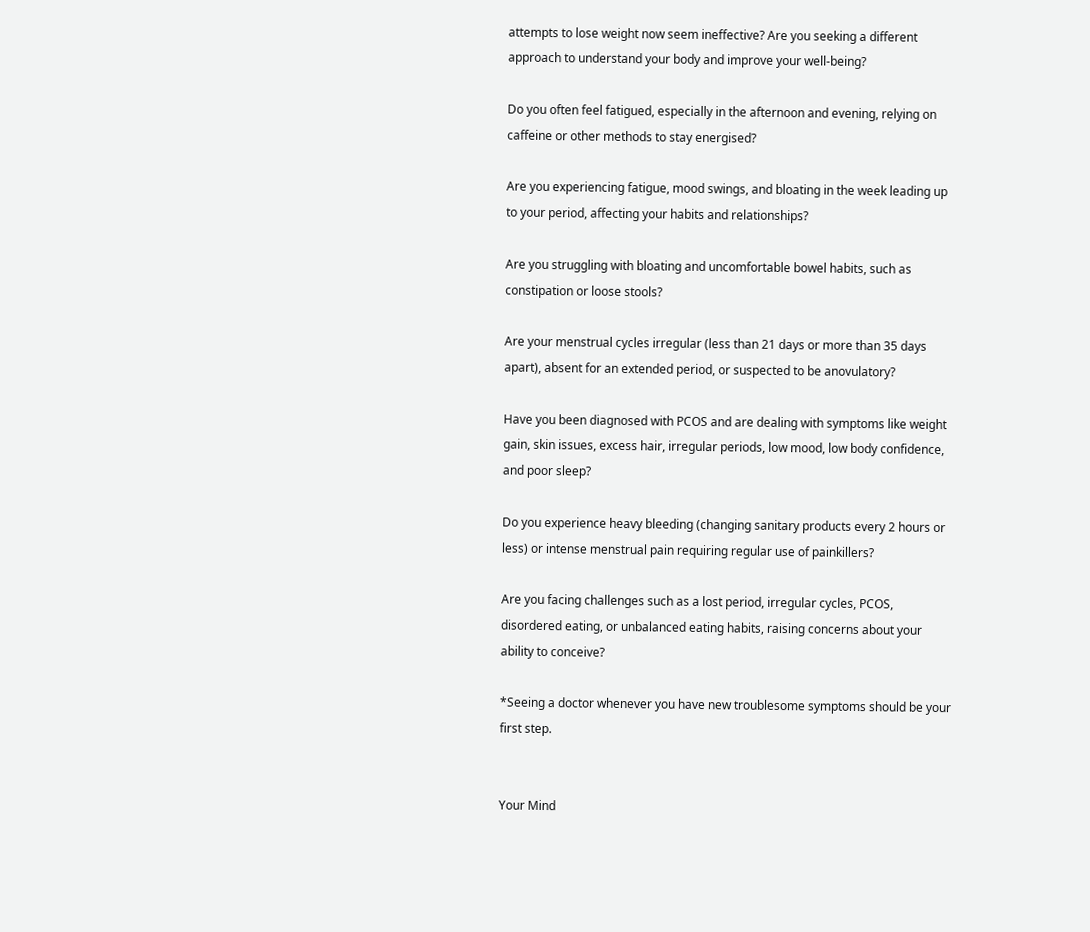attempts to lose weight now seem ineffective? Are you seeking a different approach to understand your body and improve your well-being?

Do you often feel fatigued, especially in the afternoon and evening, relying on caffeine or other methods to stay energised?

Are you experiencing fatigue, mood swings, and bloating in the week leading up to your period, affecting your habits and relationships?

Are you struggling with bloating and uncomfortable bowel habits, such as constipation or loose stools?

Are your menstrual cycles irregular (less than 21 days or more than 35 days apart), absent for an extended period, or suspected to be anovulatory?

Have you been diagnosed with PCOS and are dealing with symptoms like weight gain, skin issues, excess hair, irregular periods, low mood, low body confidence, and poor sleep?

Do you experience heavy bleeding (changing sanitary products every 2 hours or less) or intense menstrual pain requiring regular use of painkillers?

Are you facing challenges such as a lost period, irregular cycles, PCOS, disordered eating, or unbalanced eating habits, raising concerns about your ability to conceive?

*Seeing a doctor whenever you have new troublesome symptoms should be your first step.


Your Mind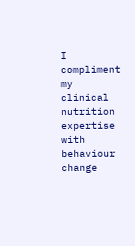I compliment my clinical nutrition expertise with behaviour change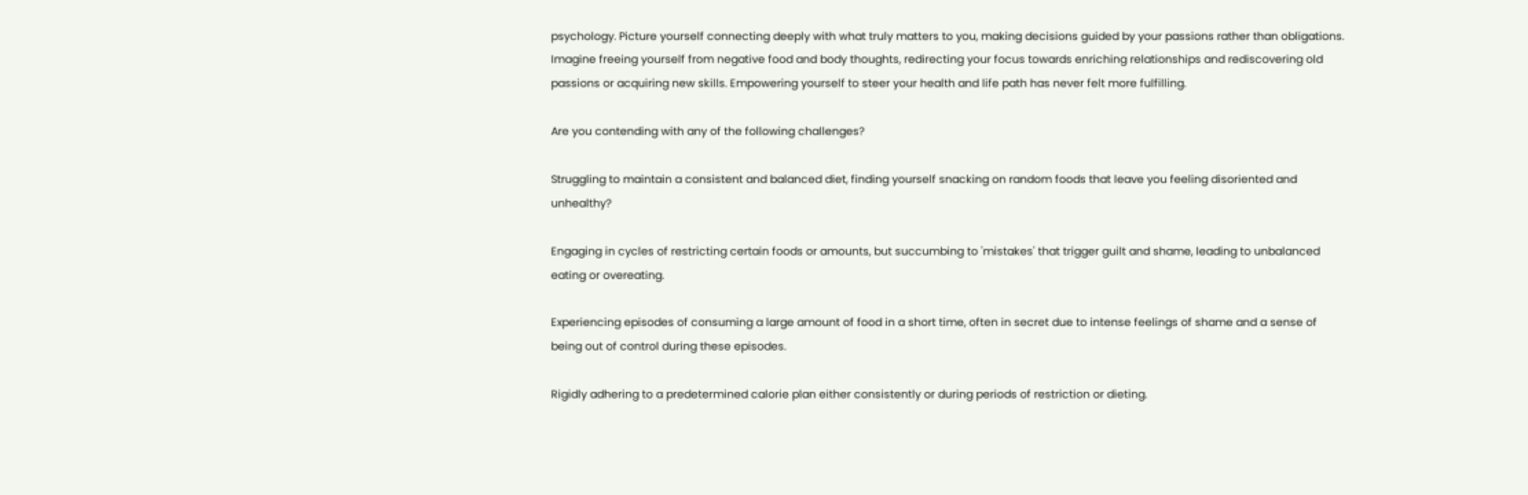psychology. Picture yourself connecting deeply with what truly matters to you, making decisions guided by your passions rather than obligations. Imagine freeing yourself from negative food and body thoughts, redirecting your focus towards enriching relationships and rediscovering old passions or acquiring new skills. Empowering yourself to steer your health and life path has never felt more fulfilling.

Are you contending with any of the following challenges?

Struggling to maintain a consistent and balanced diet, finding yourself snacking on random foods that leave you feeling disoriented and unhealthy?

Engaging in cycles of restricting certain foods or amounts, but succumbing to 'mistakes' that trigger guilt and shame, leading to unbalanced eating or overeating.

Experiencing episodes of consuming a large amount of food in a short time, often in secret due to intense feelings of shame and a sense of being out of control during these episodes.

Rigidly adhering to a predetermined calorie plan either consistently or during periods of restriction or dieting.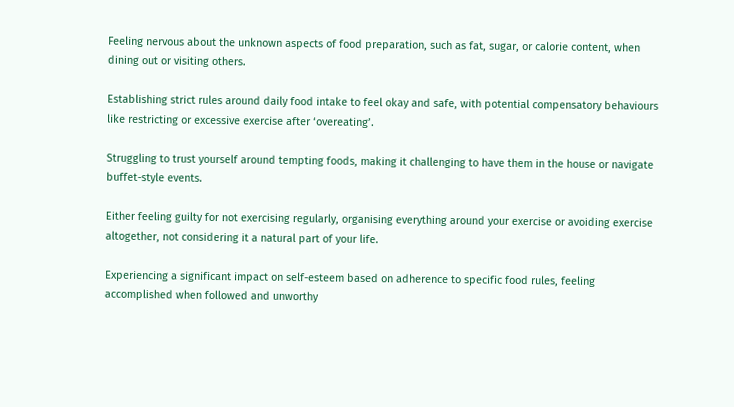Feeling nervous about the unknown aspects of food preparation, such as fat, sugar, or calorie content, when dining out or visiting others.

Establishing strict rules around daily food intake to feel okay and safe, with potential compensatory behaviours like restricting or excessive exercise after ‘overeating’.

Struggling to trust yourself around tempting foods, making it challenging to have them in the house or navigate buffet-style events.

Either feeling guilty for not exercising regularly, organising everything around your exercise or avoiding exercise altogether, not considering it a natural part of your life.

Experiencing a significant impact on self-esteem based on adherence to specific food rules, feeling accomplished when followed and unworthy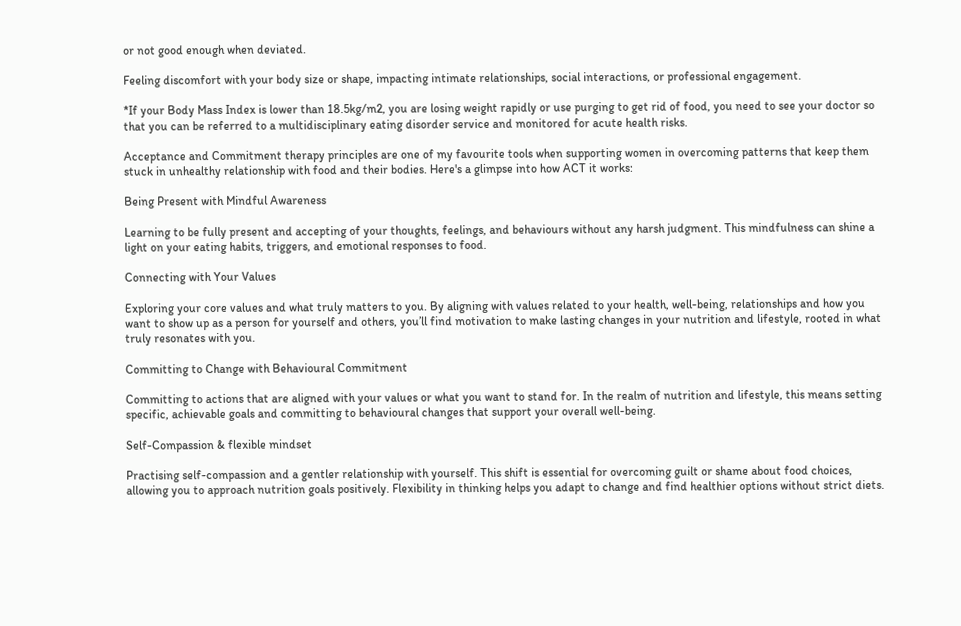or not good enough when deviated.

Feeling discomfort with your body size or shape, impacting intimate relationships, social interactions, or professional engagement.

*If your Body Mass Index is lower than 18.5kg/m2, you are losing weight rapidly or use purging to get rid of food, you need to see your doctor so that you can be referred to a multidisciplinary eating disorder service and monitored for acute health risks.

Acceptance and Commitment therapy principles are one of my favourite tools when supporting women in overcoming patterns that keep them stuck in unhealthy relationship with food and their bodies. Here's a glimpse into how ACT it works:

Being Present with Mindful Awareness

Learning to be fully present and accepting of your thoughts, feelings, and behaviours without any harsh judgment. This mindfulness can shine a light on your eating habits, triggers, and emotional responses to food.

Connecting with Your Values

Exploring your core values and what truly matters to you. By aligning with values related to your health, well-being, relationships and how you want to show up as a person for yourself and others, you’ll find motivation to make lasting changes in your nutrition and lifestyle, rooted in what truly resonates with you.

Committing to Change with Behavioural Commitment

Committing to actions that are aligned with your values or what you want to stand for. In the realm of nutrition and lifestyle, this means setting specific, achievable goals and committing to behavioural changes that support your overall well-being.

Self-Compassion & flexible mindset

Practising self-compassion and a gentler relationship with yourself. This shift is essential for overcoming guilt or shame about food choices, allowing you to approach nutrition goals positively. Flexibility in thinking helps you adapt to change and find healthier options without strict diets.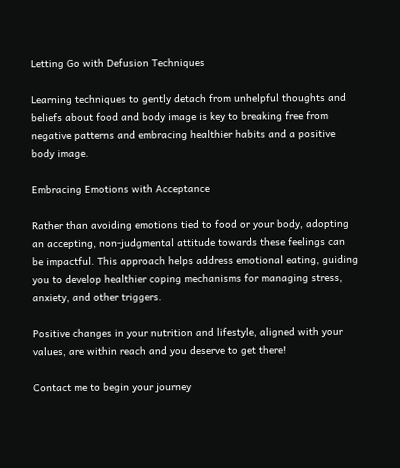Letting Go with Defusion Techniques

Learning techniques to gently detach from unhelpful thoughts and beliefs about food and body image is key to breaking free from negative patterns and embracing healthier habits and a positive body image.

Embracing Emotions with Acceptance

Rather than avoiding emotions tied to food or your body, adopting an accepting, non-judgmental attitude towards these feelings can be impactful. This approach helps address emotional eating, guiding you to develop healthier coping mechanisms for managing stress, anxiety, and other triggers.

Positive changes in your nutrition and lifestyle, aligned with your values, are within reach and you deserve to get there!

Contact me to begin your journey